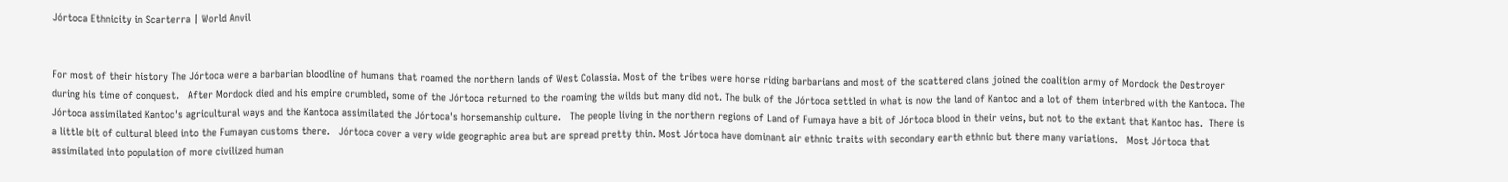Jórtoca Ethnicity in Scarterra | World Anvil


For most of their history The Jórtoca were a barbarian bloodline of humans that roamed the northern lands of West Colassia. Most of the tribes were horse riding barbarians and most of the scattered clans joined the coalition army of Mordock the Destroyer during his time of conquest.   After Mordock died and his empire crumbled, some of the Jórtoca returned to the roaming the wilds but many did not. The bulk of the Jórtoca settled in what is now the land of Kantoc and a lot of them interbred with the Kantoca. The Jórtoca assimilated Kantoc's agricultural ways and the Kantoca assimilated the Jórtoca's horsemanship culture.   The people living in the northern regions of Land of Fumaya have a bit of Jórtoca blood in their veins, but not to the extant that Kantoc has.  There is a little bit of cultural bleed into the Fumayan customs there.   Jórtoca cover a very wide geographic area but are spread pretty thin. Most Jórtoca have dominant air ethnic traits with secondary earth ethnic but there many variations.   Most Jórtoca that assimilated into population of more civilized human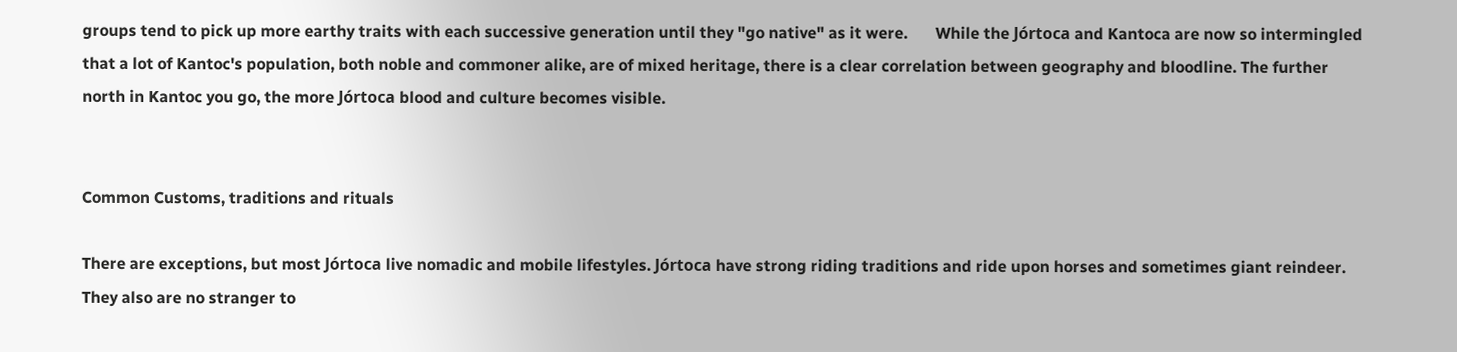groups tend to pick up more earthy traits with each successive generation until they "go native" as it were.       While the Jórtoca and Kantoca are now so intermingled that a lot of Kantoc's population, both noble and commoner alike, are of mixed heritage, there is a clear correlation between geography and bloodline. The further north in Kantoc you go, the more Jórtoca blood and culture becomes visible.


Common Customs, traditions and rituals

There are exceptions, but most Jórtoca live nomadic and mobile lifestyles. Jórtoca have strong riding traditions and ride upon horses and sometimes giant reindeer. They also are no stranger to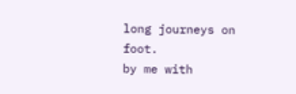long journeys on foot.
by me with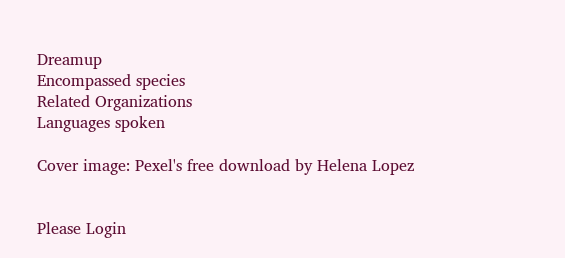Dreamup
Encompassed species
Related Organizations
Languages spoken

Cover image: Pexel's free download by Helena Lopez


Please Login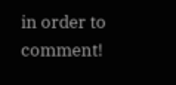in order to comment!